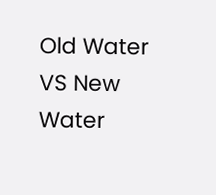Old Water VS New Water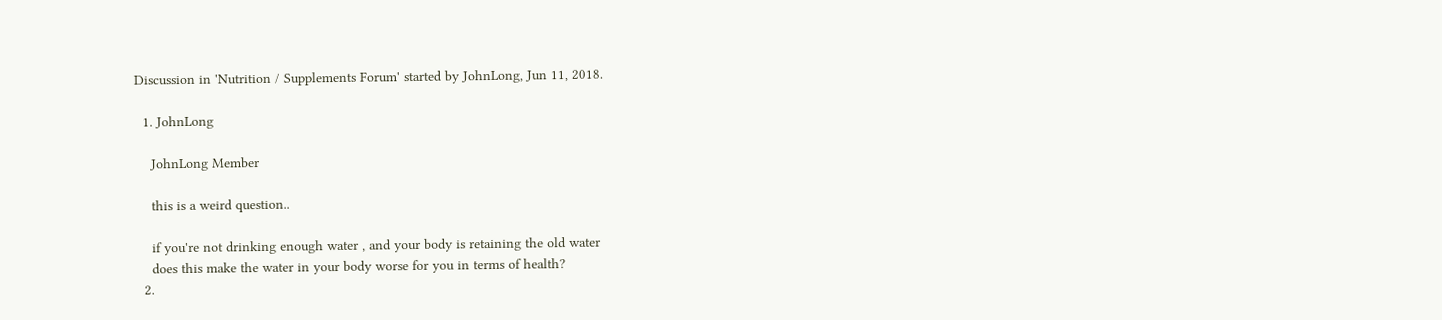Discussion in 'Nutrition / Supplements Forum' started by JohnLong, Jun 11, 2018.

  1. JohnLong

    JohnLong Member

    this is a weird question..

    if you're not drinking enough water , and your body is retaining the old water
    does this make the water in your body worse for you in terms of health?
  2.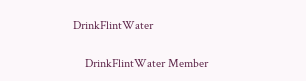DrinkFlintWater

    DrinkFlintWater Member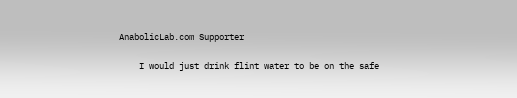AnabolicLab.com Supporter

    I would just drink flint water to be on the safe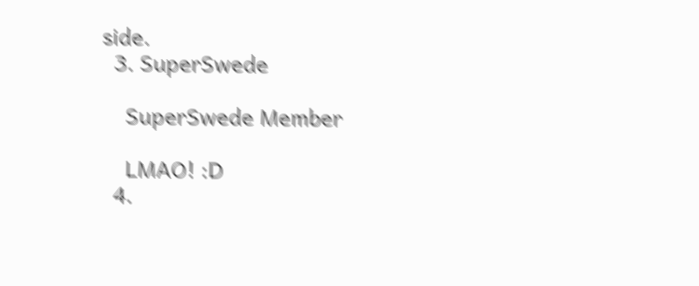side.
  3. SuperSwede

    SuperSwede Member

    LMAO! :D
  4.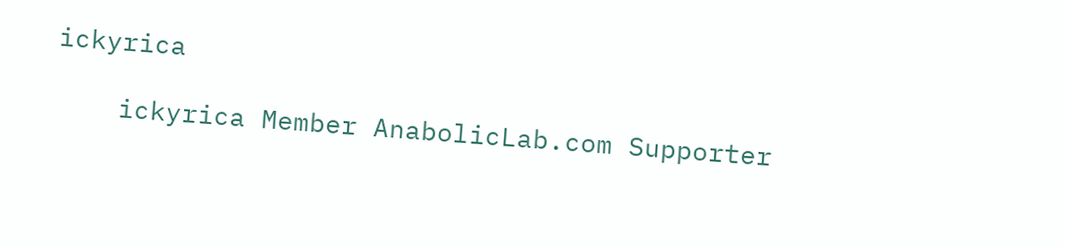ickyrica

    ickyrica Member AnabolicLab.com Supporter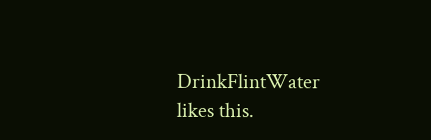DrinkFlintWater likes this.